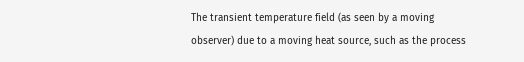The transient temperature field (as seen by a moving observer) due to a moving heat source, such as the process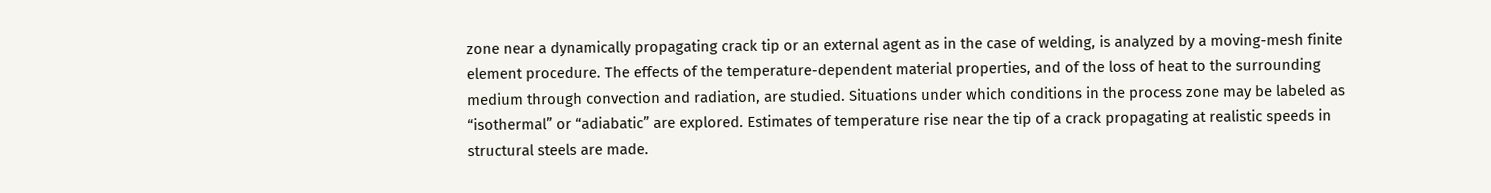zone near a dynamically propagating crack tip or an external agent as in the case of welding, is analyzed by a moving-mesh finite element procedure. The effects of the temperature-dependent material properties, and of the loss of heat to the surrounding medium through convection and radiation, are studied. Situations under which conditions in the process zone may be labeled as “isothermal” or “adiabatic” are explored. Estimates of temperature rise near the tip of a crack propagating at realistic speeds in structural steels are made.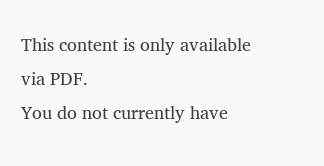This content is only available via PDF.
You do not currently have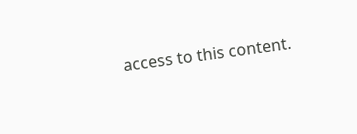access to this content.